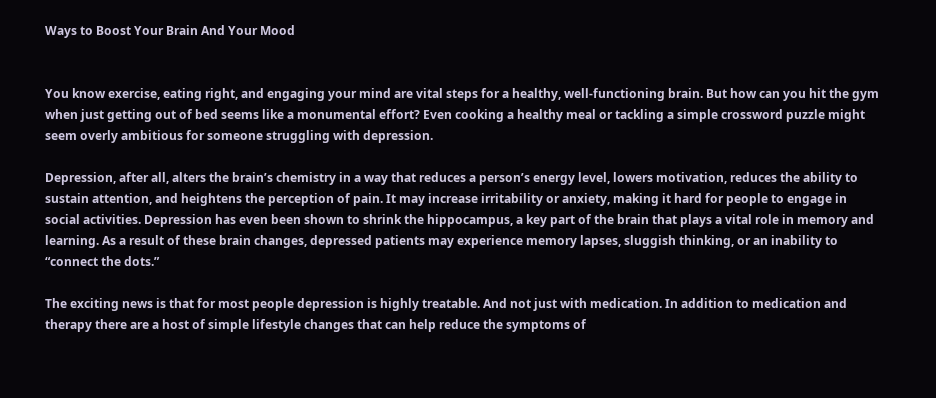Ways to Boost Your Brain And Your Mood


You know exercise, eating right, and engaging your mind are vital steps for a healthy, well-functioning brain. But how can you hit the gym when just getting out of bed seems like a monumental effort? Even cooking a healthy meal or tackling a simple crossword puzzle might seem overly ambitious for someone struggling with depression.

Depression, after all, alters the brain’s chemistry in a way that reduces a person’s energy level, lowers motivation, reduces the ability to sustain attention, and heightens the perception of pain. It may increase irritability or anxiety, making it hard for people to engage in social activities. Depression has even been shown to shrink the hippocampus, a key part of the brain that plays a vital role in memory and learning. As a result of these brain changes, depressed patients may experience memory lapses, sluggish thinking, or an inability to “connect the dots.”

The exciting news is that for most people depression is highly treatable. And not just with medication. In addition to medication and therapy there are a host of simple lifestyle changes that can help reduce the symptoms of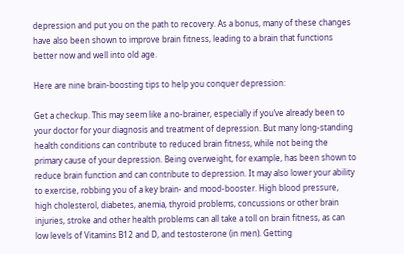depression and put you on the path to recovery. As a bonus, many of these changes have also been shown to improve brain fitness, leading to a brain that functions better now and well into old age.

Here are nine brain-boosting tips to help you conquer depression:

Get a checkup. This may seem like a no-brainer, especially if you’ve already been to your doctor for your diagnosis and treatment of depression. But many long-standing health conditions can contribute to reduced brain fitness, while not being the primary cause of your depression. Being overweight, for example, has been shown to reduce brain function and can contribute to depression. It may also lower your ability to exercise, robbing you of a key brain- and mood-booster. High blood pressure, high cholesterol, diabetes, anemia, thyroid problems, concussions or other brain injuries, stroke and other health problems can all take a toll on brain fitness, as can low levels of Vitamins B12 and D, and testosterone (in men). Getting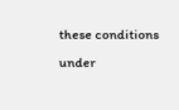these conditions under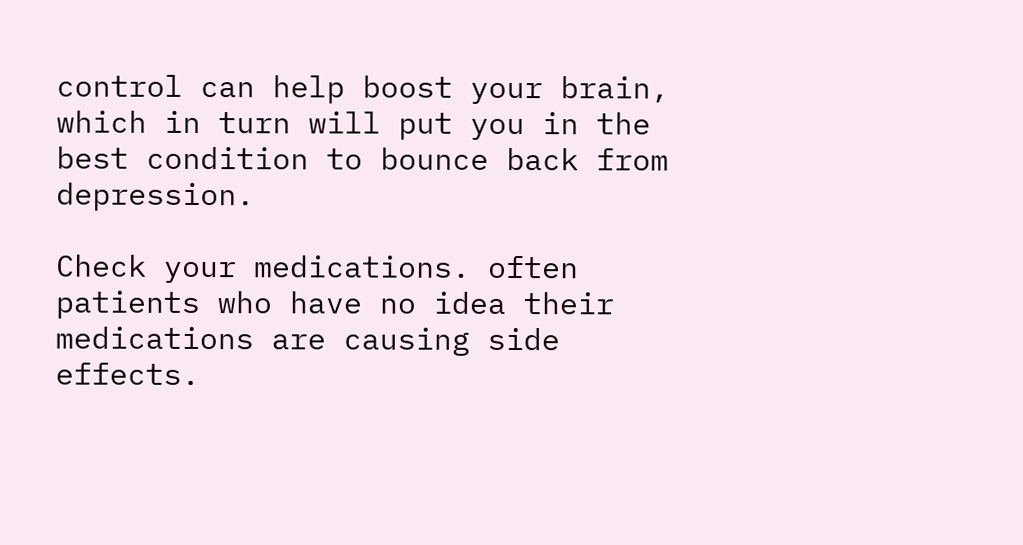control can help boost your brain, which in turn will put you in the best condition to bounce back from depression.

Check your medications. often patients who have no idea their medications are causing side effects.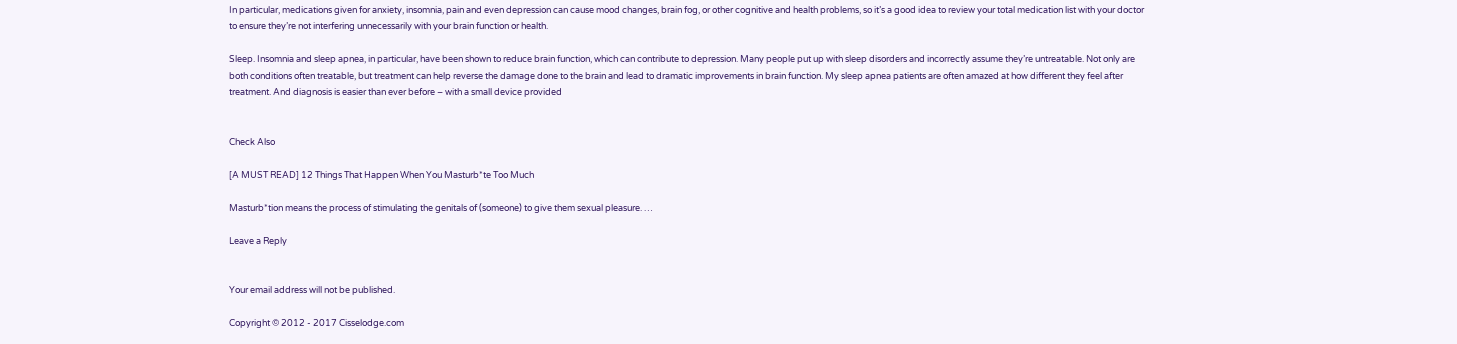In particular, medications given for anxiety, insomnia, pain and even depression can cause mood changes, brain fog, or other cognitive and health problems, so it’s a good idea to review your total medication list with your doctor to ensure they’re not interfering unnecessarily with your brain function or health.

Sleep. Insomnia and sleep apnea, in particular, have been shown to reduce brain function, which can contribute to depression. Many people put up with sleep disorders and incorrectly assume they’re untreatable. Not only are both conditions often treatable, but treatment can help reverse the damage done to the brain and lead to dramatic improvements in brain function. My sleep apnea patients are often amazed at how different they feel after treatment. And diagnosis is easier than ever before – with a small device provided


Check Also

[A MUST READ] 12 Things That Happen When You Masturb*te Too Much

Masturb*tion means the process of stimulating the genitals of (someone) to give them sexual pleasure. …

Leave a Reply


Your email address will not be published.

Copyright © 2012 - 2017 Cisselodge.com